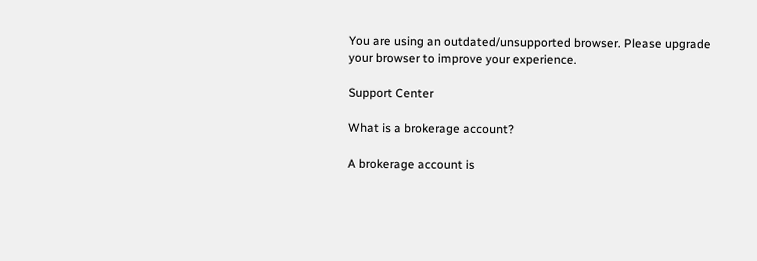You are using an outdated/unsupported browser. Please upgrade your browser to improve your experience.

Support Center

What is a brokerage account?

A brokerage account is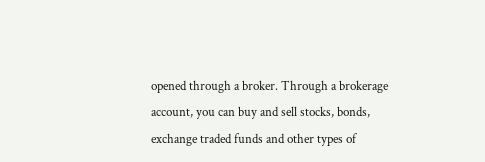opened through a broker. Through a brokerage account, you can buy and sell stocks, bonds, exchange traded funds and other types of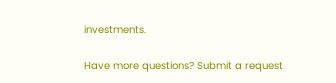investments.

Have more questions? Submit a request